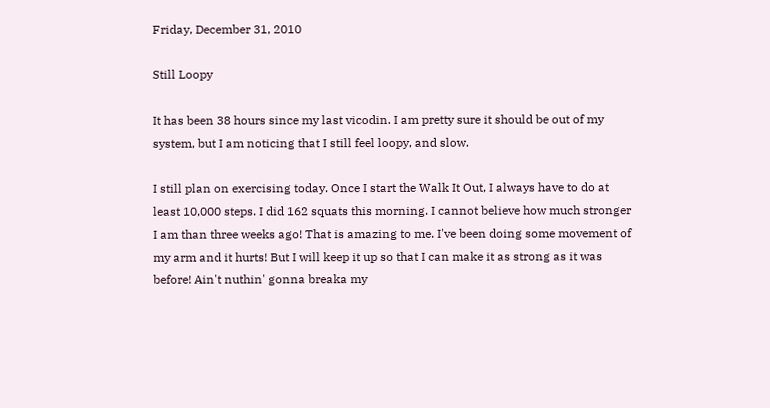Friday, December 31, 2010

Still Loopy

It has been 38 hours since my last vicodin. I am pretty sure it should be out of my system, but I am noticing that I still feel loopy, and slow.

I still plan on exercising today. Once I start the Walk It Out, I always have to do at least 10,000 steps. I did 162 squats this morning. I cannot believe how much stronger I am than three weeks ago! That is amazing to me. I've been doing some movement of my arm and it hurts! But I will keep it up so that I can make it as strong as it was before! Ain't nuthin' gonna breaka my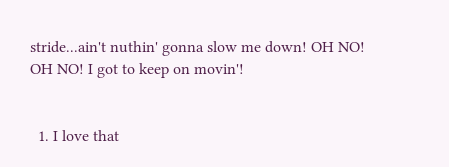stride...ain't nuthin' gonna slow me down! OH NO! OH NO! I got to keep on movin'!


  1. I love that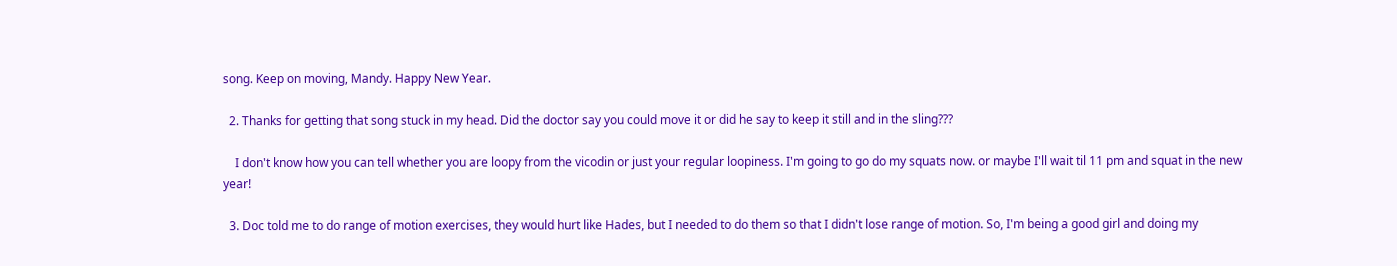song. Keep on moving, Mandy. Happy New Year.

  2. Thanks for getting that song stuck in my head. Did the doctor say you could move it or did he say to keep it still and in the sling???

    I don't know how you can tell whether you are loopy from the vicodin or just your regular loopiness. I'm going to go do my squats now. or maybe I'll wait til 11 pm and squat in the new year!

  3. Doc told me to do range of motion exercises, they would hurt like Hades, but I needed to do them so that I didn't lose range of motion. So, I'm being a good girl and doing my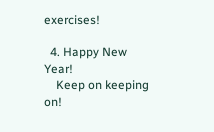exercises!

  4. Happy New Year!
    Keep on keeping on!